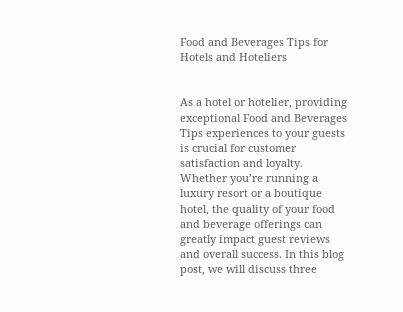Food and Beverages Tips for Hotels and Hoteliers


As a hotel or hotelier, providing exceptional Food and Beverages Tips experiences to your guests is crucial for customer satisfaction and loyalty. Whether you’re running a luxury resort or a boutique hotel, the quality of your food and beverage offerings can greatly impact guest reviews and overall success. In this blog post, we will discuss three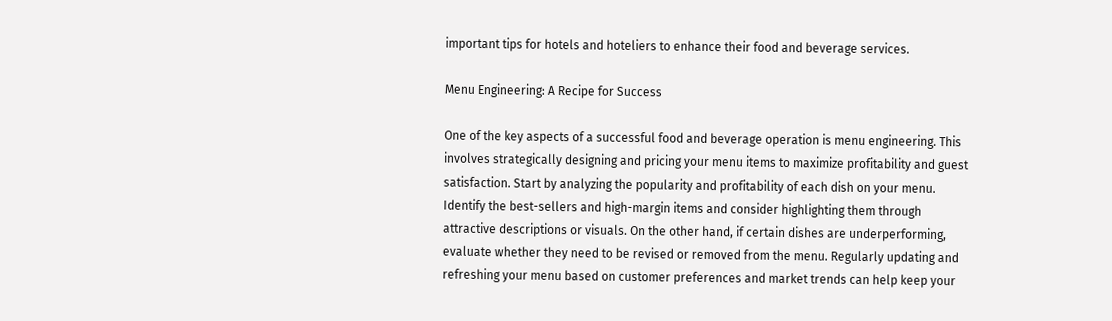important tips for hotels and hoteliers to enhance their food and beverage services.

Menu Engineering: A Recipe for Success

One of the key aspects of a successful food and beverage operation is menu engineering. This involves strategically designing and pricing your menu items to maximize profitability and guest satisfaction. Start by analyzing the popularity and profitability of each dish on your menu. Identify the best-sellers and high-margin items and consider highlighting them through attractive descriptions or visuals. On the other hand, if certain dishes are underperforming, evaluate whether they need to be revised or removed from the menu. Regularly updating and refreshing your menu based on customer preferences and market trends can help keep your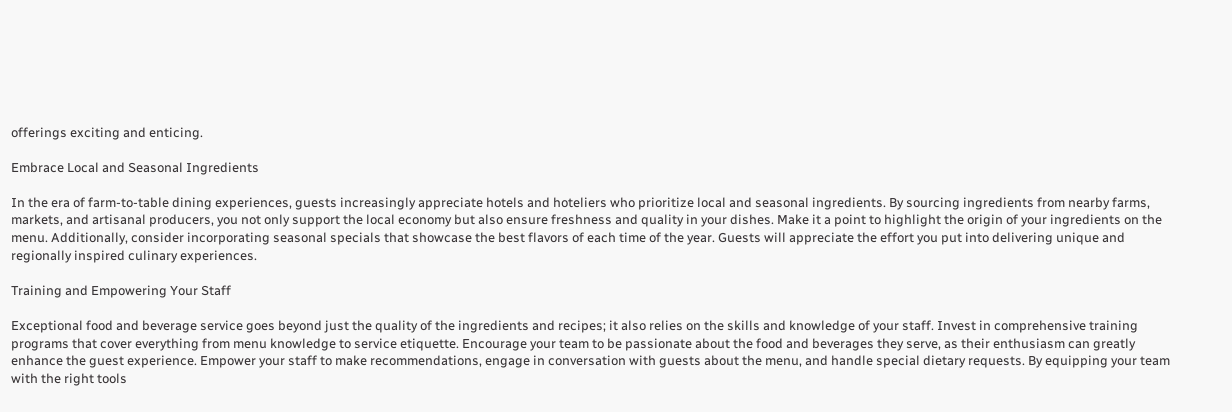offerings exciting and enticing.

Embrace Local and Seasonal Ingredients

In the era of farm-to-table dining experiences, guests increasingly appreciate hotels and hoteliers who prioritize local and seasonal ingredients. By sourcing ingredients from nearby farms, markets, and artisanal producers, you not only support the local economy but also ensure freshness and quality in your dishes. Make it a point to highlight the origin of your ingredients on the menu. Additionally, consider incorporating seasonal specials that showcase the best flavors of each time of the year. Guests will appreciate the effort you put into delivering unique and regionally inspired culinary experiences.

Training and Empowering Your Staff

Exceptional food and beverage service goes beyond just the quality of the ingredients and recipes; it also relies on the skills and knowledge of your staff. Invest in comprehensive training programs that cover everything from menu knowledge to service etiquette. Encourage your team to be passionate about the food and beverages they serve, as their enthusiasm can greatly enhance the guest experience. Empower your staff to make recommendations, engage in conversation with guests about the menu, and handle special dietary requests. By equipping your team with the right tools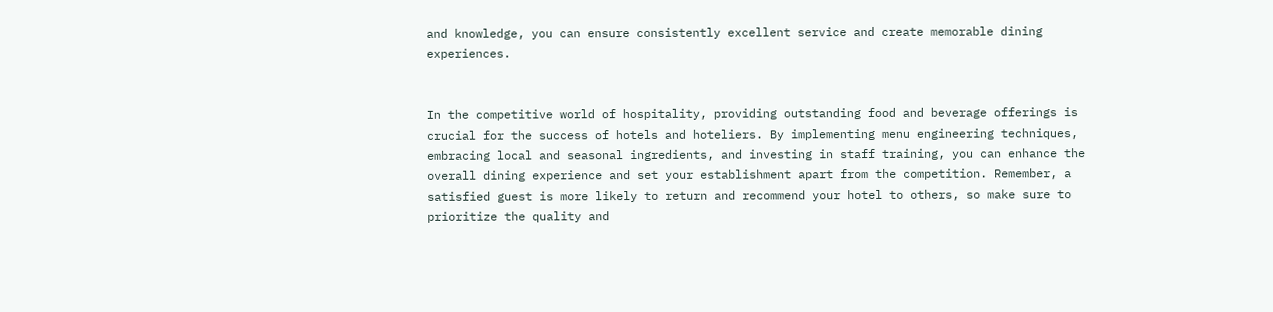and knowledge, you can ensure consistently excellent service and create memorable dining experiences.


In the competitive world of hospitality, providing outstanding food and beverage offerings is crucial for the success of hotels and hoteliers. By implementing menu engineering techniques, embracing local and seasonal ingredients, and investing in staff training, you can enhance the overall dining experience and set your establishment apart from the competition. Remember, a satisfied guest is more likely to return and recommend your hotel to others, so make sure to prioritize the quality and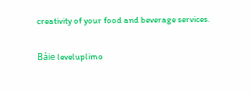creativity of your food and beverage services.

Bảie leveluplimo